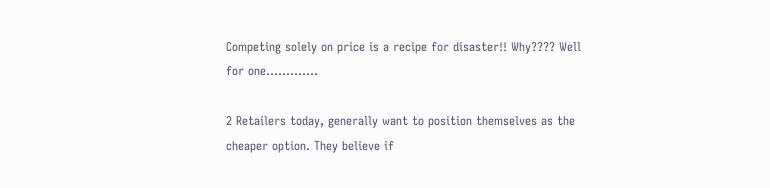Competing solely on price is a recipe for disaster!! Why???? Well for one………….

2 Retailers today, generally want to position themselves as the cheaper option. They believe if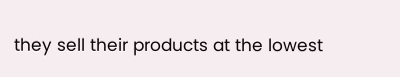they sell their products at the lowest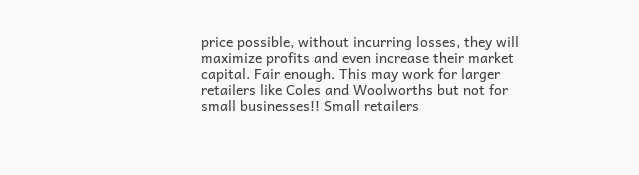price possible, without incurring losses, they will maximize profits and even increase their market capital. Fair enough. This may work for larger retailers like Coles and Woolworths but not for small businesses!! Small retailers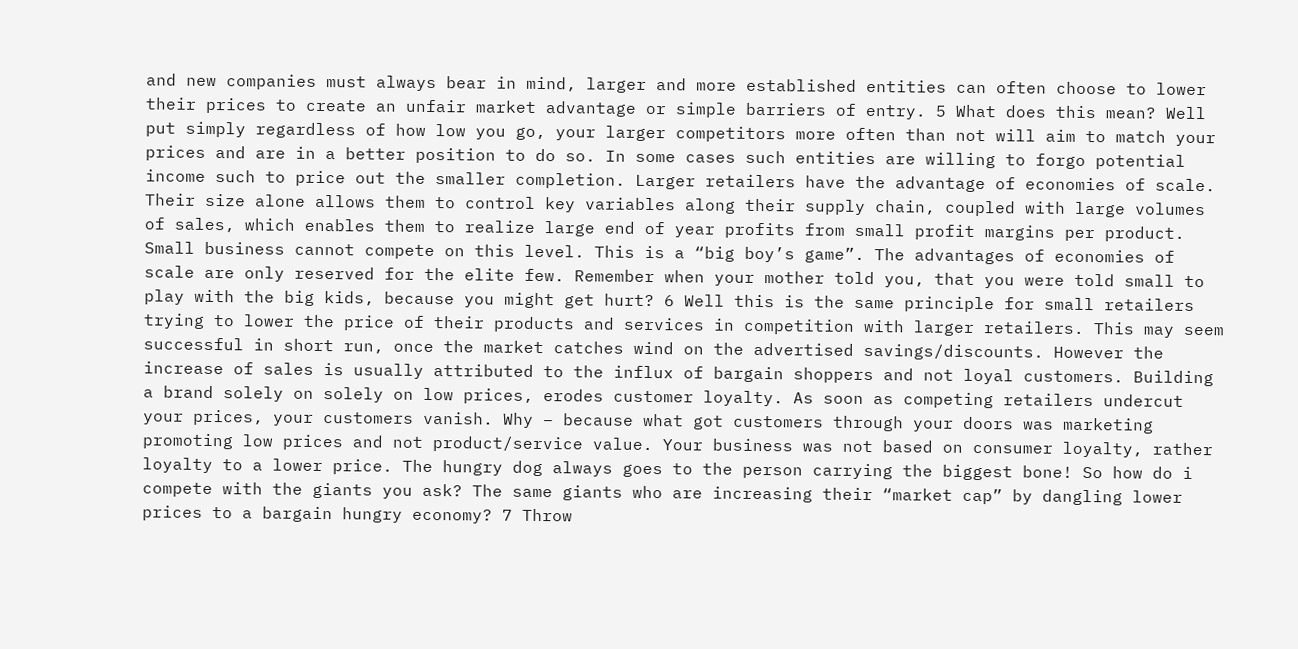and new companies must always bear in mind, larger and more established entities can often choose to lower their prices to create an unfair market advantage or simple barriers of entry. 5 What does this mean? Well put simply regardless of how low you go, your larger competitors more often than not will aim to match your prices and are in a better position to do so. In some cases such entities are willing to forgo potential income such to price out the smaller completion. Larger retailers have the advantage of economies of scale. Their size alone allows them to control key variables along their supply chain, coupled with large volumes of sales, which enables them to realize large end of year profits from small profit margins per product. Small business cannot compete on this level. This is a “big boy’s game”. The advantages of economies of scale are only reserved for the elite few. Remember when your mother told you, that you were told small to play with the big kids, because you might get hurt? 6 Well this is the same principle for small retailers trying to lower the price of their products and services in competition with larger retailers. This may seem successful in short run, once the market catches wind on the advertised savings/discounts. However the increase of sales is usually attributed to the influx of bargain shoppers and not loyal customers. Building a brand solely on solely on low prices, erodes customer loyalty. As soon as competing retailers undercut your prices, your customers vanish. Why – because what got customers through your doors was marketing promoting low prices and not product/service value. Your business was not based on consumer loyalty, rather loyalty to a lower price. The hungry dog always goes to the person carrying the biggest bone! So how do i compete with the giants you ask? The same giants who are increasing their “market cap” by dangling lower prices to a bargain hungry economy? 7 Throw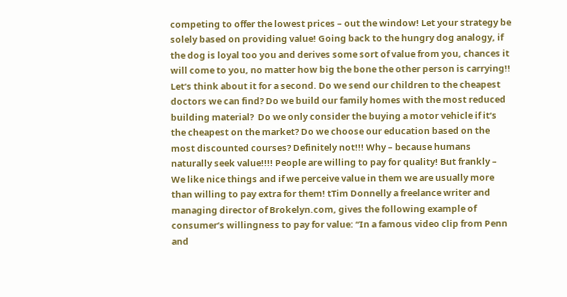competing to offer the lowest prices – out the window! Let your strategy be solely based on providing value! Going back to the hungry dog analogy, if the dog is loyal too you and derives some sort of value from you, chances it will come to you, no matter how big the bone the other person is carrying!! Let’s think about it for a second. Do we send our children to the cheapest doctors we can find? Do we build our family homes with the most reduced building material?  Do we only consider the buying a motor vehicle if it’s the cheapest on the market? Do we choose our education based on the most discounted courses? Definitely not!!! Why – because humans naturally seek value!!!! People are willing to pay for quality! But frankly – We like nice things and if we perceive value in them we are usually more than willing to pay extra for them! tTim Donnelly a freelance writer and managing director of Brokelyn.com, gives the following example of consumer’s willingness to pay for value: “In a famous video clip from Penn and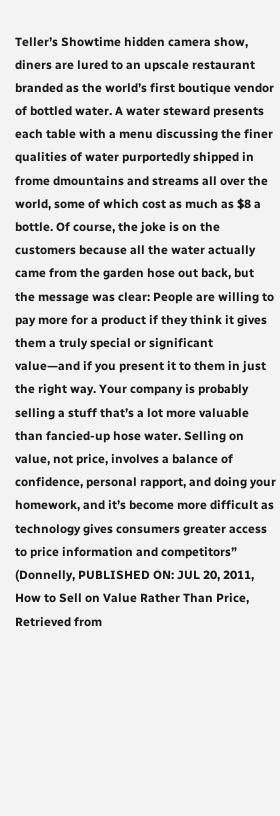Teller’s Showtime hidden camera show, diners are lured to an upscale restaurant branded as the world’s first boutique vendor of bottled water. A water steward presents each table with a menu discussing the finer qualities of water purportedly shipped in frome dmountains and streams all over the world, some of which cost as much as $8 a bottle. Of course, the joke is on the customers because all the water actually came from the garden hose out back, but the message was clear: People are willing to pay more for a product if they think it gives them a truly special or significant value—and if you present it to them in just the right way. Your company is probably selling a stuff that’s a lot more valuable than fancied-up hose water. Selling on value, not price, involves a balance of confidence, personal rapport, and doing your homework, and it’s become more difficult as technology gives consumers greater access to price information and competitors” (Donnelly, PUBLISHED ON: JUL 20, 2011, How to Sell on Value Rather Than Price, Retrieved from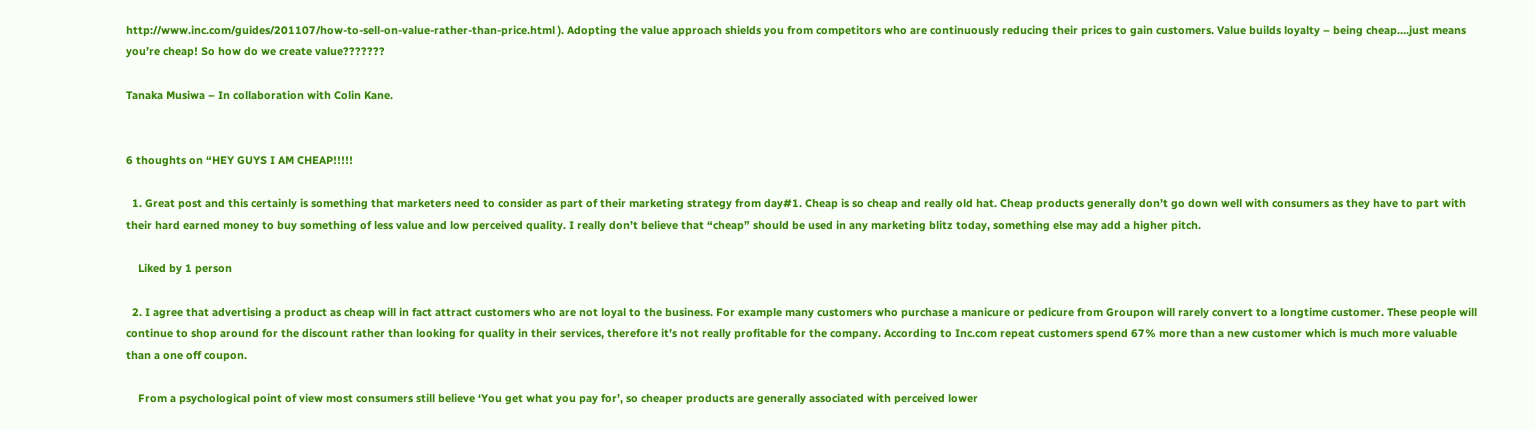http://www.inc.com/guides/201107/how-to-sell-on-value-rather-than-price.html ). Adopting the value approach shields you from competitors who are continuously reducing their prices to gain customers. Value builds loyalty – being cheap….just means you’re cheap! So how do we create value???????

Tanaka Musiwa – In collaboration with Colin Kane.


6 thoughts on “HEY GUYS I AM CHEAP!!!!!

  1. Great post and this certainly is something that marketers need to consider as part of their marketing strategy from day#1. Cheap is so cheap and really old hat. Cheap products generally don’t go down well with consumers as they have to part with their hard earned money to buy something of less value and low perceived quality. I really don’t believe that “cheap” should be used in any marketing blitz today, something else may add a higher pitch.

    Liked by 1 person

  2. I agree that advertising a product as cheap will in fact attract customers who are not loyal to the business. For example many customers who purchase a manicure or pedicure from Groupon will rarely convert to a longtime customer. These people will continue to shop around for the discount rather than looking for quality in their services, therefore it’s not really profitable for the company. According to Inc.com repeat customers spend 67% more than a new customer which is much more valuable than a one off coupon.

    From a psychological point of view most consumers still believe ‘You get what you pay for’, so cheaper products are generally associated with perceived lower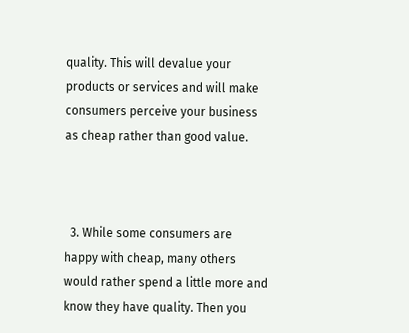quality. This will devalue your products or services and will make consumers perceive your business as cheap rather than good value.



  3. While some consumers are happy with cheap, many others would rather spend a little more and know they have quality. Then you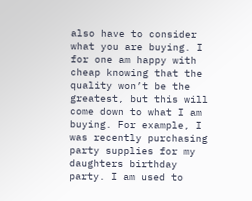also have to consider what you are buying. I for one am happy with cheap knowing that the quality won’t be the greatest, but this will come down to what I am buying. For example, I was recently purchasing party supplies for my daughters birthday party. I am used to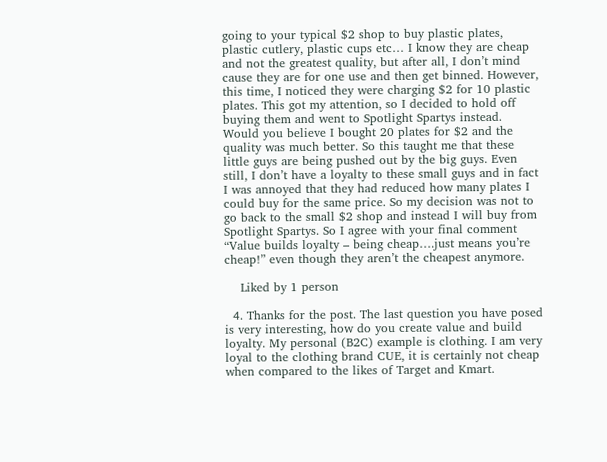going to your typical $2 shop to buy plastic plates, plastic cutlery, plastic cups etc… I know they are cheap and not the greatest quality, but after all, I don’t mind cause they are for one use and then get binned. However, this time, I noticed they were charging $2 for 10 plastic plates. This got my attention, so I decided to hold off buying them and went to Spotlight Spartys instead. Would you believe I bought 20 plates for $2 and the quality was much better. So this taught me that these little guys are being pushed out by the big guys. Even still, I don’t have a loyalty to these small guys and in fact I was annoyed that they had reduced how many plates I could buy for the same price. So my decision was not to go back to the small $2 shop and instead I will buy from Spotlight Spartys. So I agree with your final comment “Value builds loyalty – being cheap….just means you’re cheap!” even though they aren’t the cheapest anymore.

    Liked by 1 person

  4. Thanks for the post. The last question you have posed is very interesting, how do you create value and build loyalty. My personal (B2C) example is clothing. I am very loyal to the clothing brand CUE, it is certainly not cheap when compared to the likes of Target and Kmart.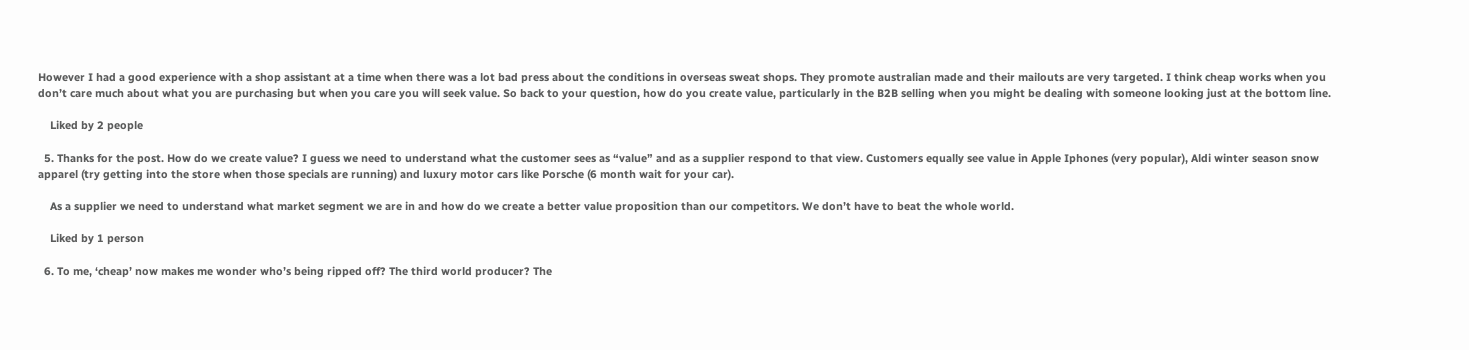However I had a good experience with a shop assistant at a time when there was a lot bad press about the conditions in overseas sweat shops. They promote australian made and their mailouts are very targeted. I think cheap works when you don’t care much about what you are purchasing but when you care you will seek value. So back to your question, how do you create value, particularly in the B2B selling when you might be dealing with someone looking just at the bottom line.

    Liked by 2 people

  5. Thanks for the post. How do we create value? I guess we need to understand what the customer sees as “value” and as a supplier respond to that view. Customers equally see value in Apple Iphones (very popular), Aldi winter season snow apparel (try getting into the store when those specials are running) and luxury motor cars like Porsche (6 month wait for your car).

    As a supplier we need to understand what market segment we are in and how do we create a better value proposition than our competitors. We don’t have to beat the whole world.

    Liked by 1 person

  6. To me, ‘cheap’ now makes me wonder who’s being ripped off? The third world producer? The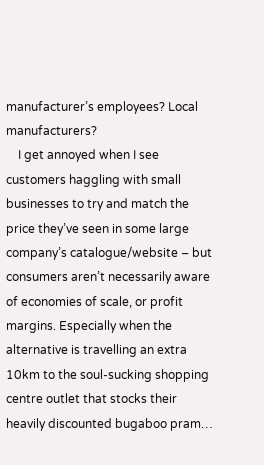manufacturer’s employees? Local manufacturers?
    I get annoyed when I see customers haggling with small businesses to try and match the price they’ve seen in some large company’s catalogue/website – but consumers aren’t necessarily aware of economies of scale, or profit margins. Especially when the alternative is travelling an extra 10km to the soul-sucking shopping centre outlet that stocks their heavily discounted bugaboo pram…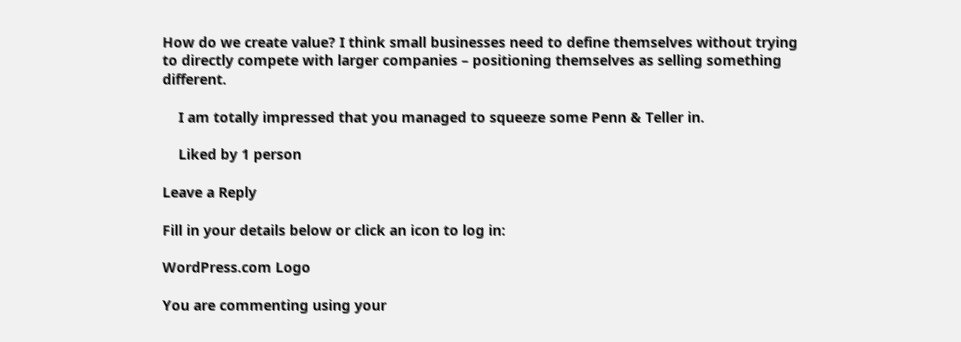How do we create value? I think small businesses need to define themselves without trying to directly compete with larger companies – positioning themselves as selling something different.

    I am totally impressed that you managed to squeeze some Penn & Teller in.

    Liked by 1 person

Leave a Reply

Fill in your details below or click an icon to log in:

WordPress.com Logo

You are commenting using your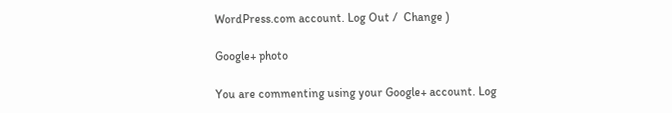WordPress.com account. Log Out /  Change )

Google+ photo

You are commenting using your Google+ account. Log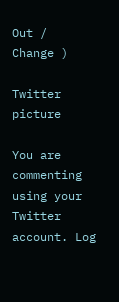Out /  Change )

Twitter picture

You are commenting using your Twitter account. Log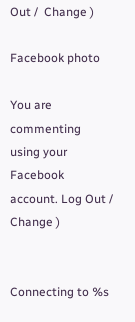Out /  Change )

Facebook photo

You are commenting using your Facebook account. Log Out /  Change )


Connecting to %s